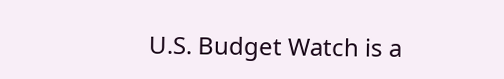U.S. Budget Watch is a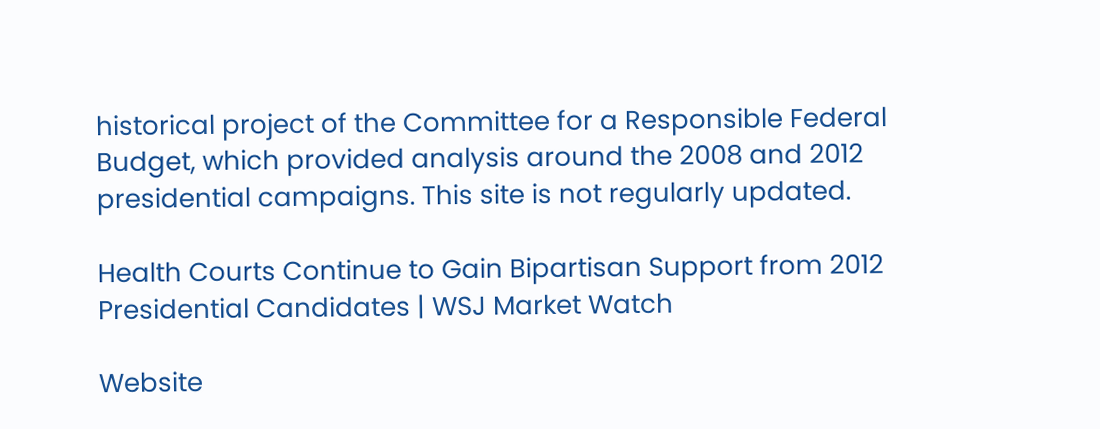historical project of the Committee for a Responsible Federal Budget, which provided analysis around the 2008 and 2012 presidential campaigns. This site is not regularly updated.

Health Courts Continue to Gain Bipartisan Support from 2012 Presidential Candidates | WSJ Market Watch

Website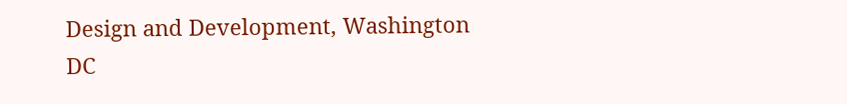Design and Development, Washington DC